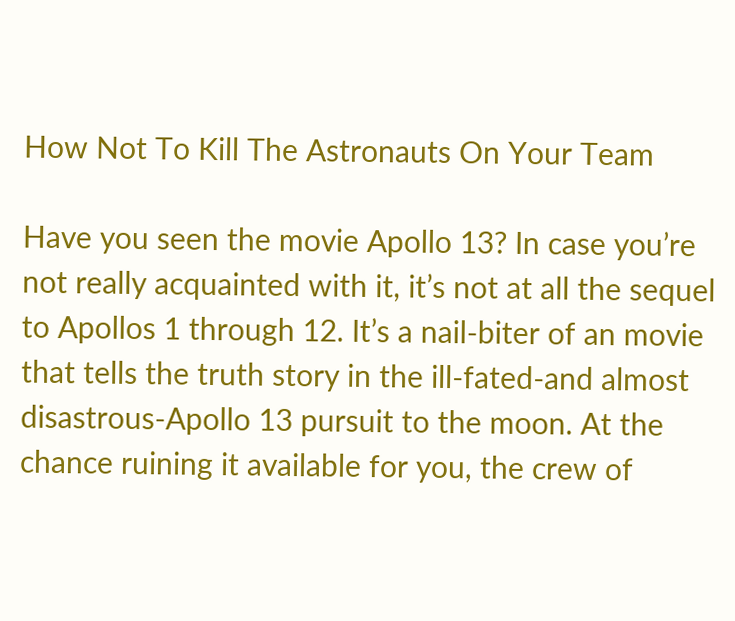How Not To Kill The Astronauts On Your Team

Have you seen the movie Apollo 13? In case you’re not really acquainted with it, it’s not at all the sequel to Apollos 1 through 12. It’s a nail-biter of an movie that tells the truth story in the ill-fated-and almost disastrous-Apollo 13 pursuit to the moon. At the chance ruining it available for you, the crew of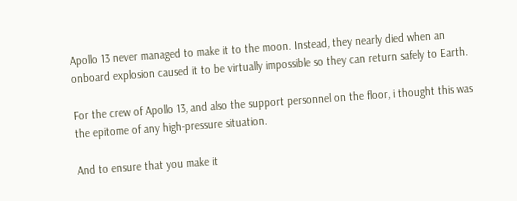Apollo 13 never managed to make it to the moon. Instead, they nearly died when an onboard explosion caused it to be virtually impossible so they can return safely to Earth.

For the crew of Apollo 13, and also the support personnel on the floor, i thought this was the epitome of any high-pressure situation.

And to ensure that you make it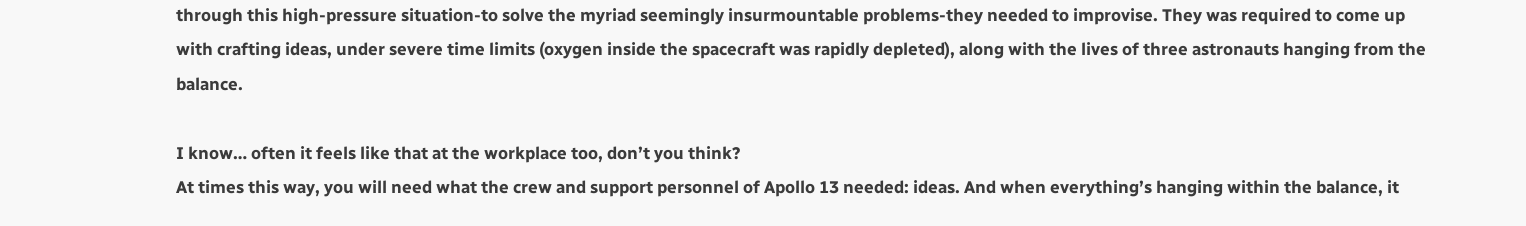through this high-pressure situation-to solve the myriad seemingly insurmountable problems-they needed to improvise. They was required to come up with crafting ideas, under severe time limits (oxygen inside the spacecraft was rapidly depleted), along with the lives of three astronauts hanging from the balance.

I know… often it feels like that at the workplace too, don’t you think?
At times this way, you will need what the crew and support personnel of Apollo 13 needed: ideas. And when everything’s hanging within the balance, it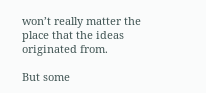won’t really matter the place that the ideas originated from.

But some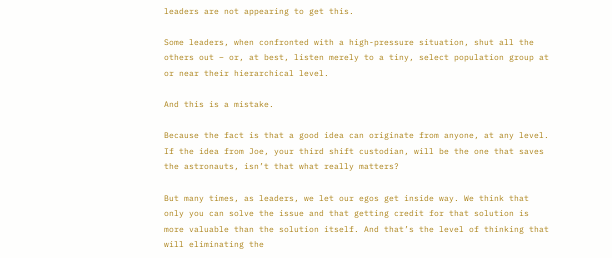leaders are not appearing to get this.

Some leaders, when confronted with a high-pressure situation, shut all the others out – or, at best, listen merely to a tiny, select population group at or near their hierarchical level.

And this is a mistake.

Because the fact is that a good idea can originate from anyone, at any level. If the idea from Joe, your third shift custodian, will be the one that saves the astronauts, isn’t that what really matters?

But many times, as leaders, we let our egos get inside way. We think that only you can solve the issue and that getting credit for that solution is more valuable than the solution itself. And that’s the level of thinking that will eliminating the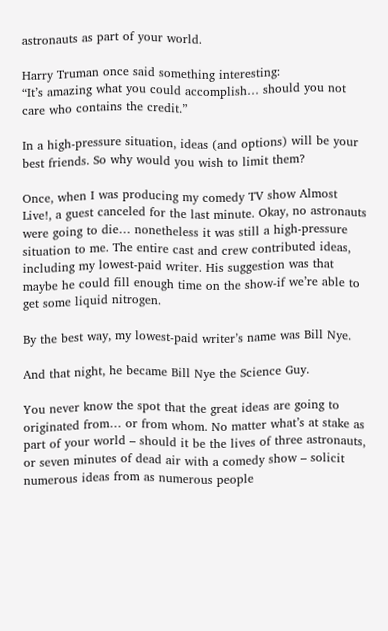astronauts as part of your world.

Harry Truman once said something interesting:
“It’s amazing what you could accomplish… should you not care who contains the credit.”

In a high-pressure situation, ideas (and options) will be your best friends. So why would you wish to limit them?

Once, when I was producing my comedy TV show Almost Live!, a guest canceled for the last minute. Okay, no astronauts were going to die… nonetheless it was still a high-pressure situation to me. The entire cast and crew contributed ideas, including my lowest-paid writer. His suggestion was that maybe he could fill enough time on the show-if we’re able to get some liquid nitrogen.

By the best way, my lowest-paid writer’s name was Bill Nye.

And that night, he became Bill Nye the Science Guy.

You never know the spot that the great ideas are going to originated from… or from whom. No matter what’s at stake as part of your world – should it be the lives of three astronauts, or seven minutes of dead air with a comedy show – solicit numerous ideas from as numerous people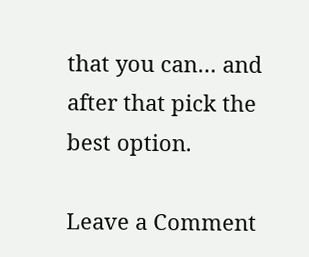that you can… and after that pick the best option.

Leave a Comment